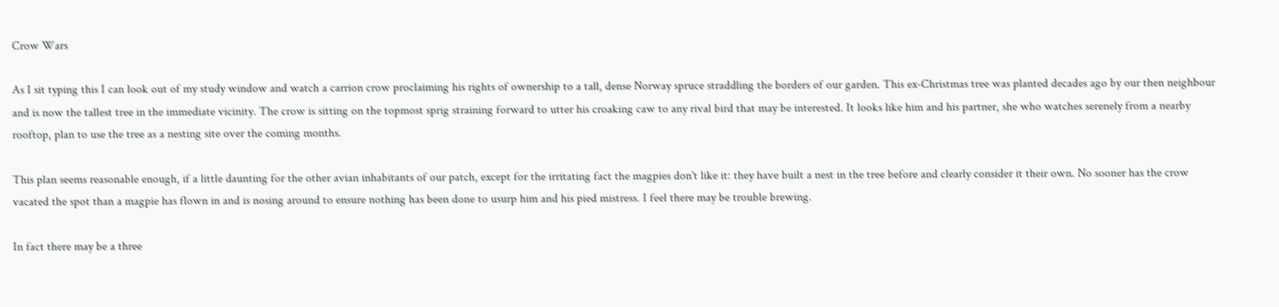Crow Wars

As I sit typing this I can look out of my study window and watch a carrion crow proclaiming his rights of ownership to a tall, dense Norway spruce straddling the borders of our garden. This ex-Christmas tree was planted decades ago by our then neighbour and is now the tallest tree in the immediate vicinity. The crow is sitting on the topmost sprig straining forward to utter his croaking caw to any rival bird that may be interested. It looks like him and his partner, she who watches serenely from a nearby rooftop, plan to use the tree as a nesting site over the coming months.

This plan seems reasonable enough, if a little daunting for the other avian inhabitants of our patch, except for the irritating fact the magpies don't like it: they have built a nest in the tree before and clearly consider it their own. No sooner has the crow vacated the spot than a magpie has flown in and is nosing around to ensure nothing has been done to usurp him and his pied mistress. I feel there may be trouble brewing.

In fact there may be a three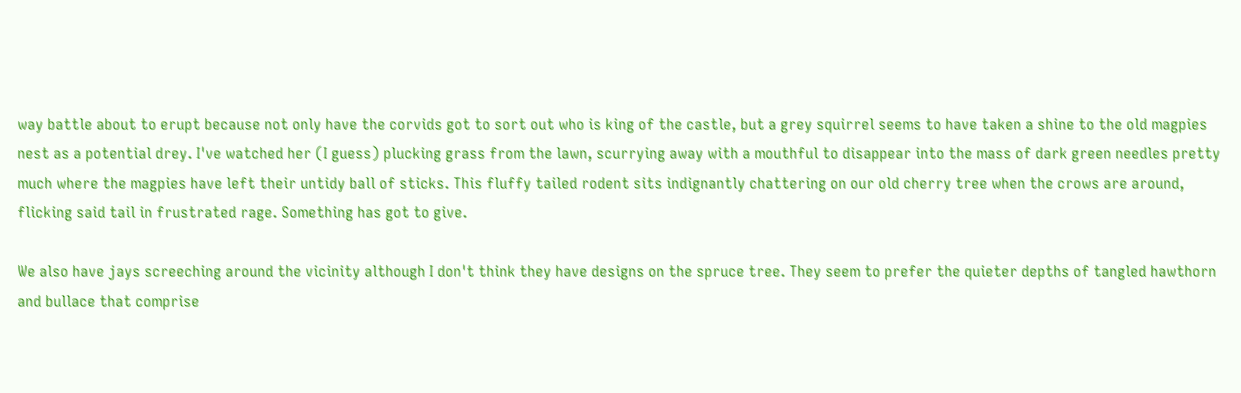way battle about to erupt because not only have the corvids got to sort out who is king of the castle, but a grey squirrel seems to have taken a shine to the old magpies nest as a potential drey. I've watched her (I guess) plucking grass from the lawn, scurrying away with a mouthful to disappear into the mass of dark green needles pretty much where the magpies have left their untidy ball of sticks. This fluffy tailed rodent sits indignantly chattering on our old cherry tree when the crows are around, flicking said tail in frustrated rage. Something has got to give.

We also have jays screeching around the vicinity although I don't think they have designs on the spruce tree. They seem to prefer the quieter depths of tangled hawthorn and bullace that comprise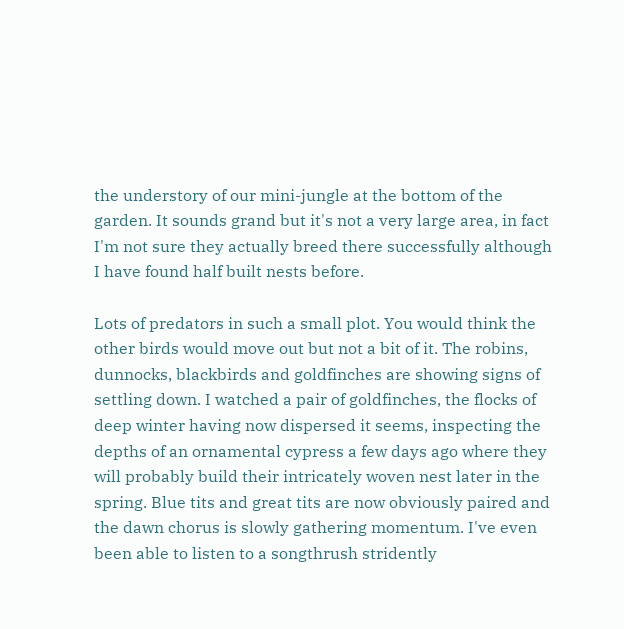the understory of our mini-jungle at the bottom of the garden. It sounds grand but it's not a very large area, in fact I'm not sure they actually breed there successfully although I have found half built nests before.

Lots of predators in such a small plot. You would think the other birds would move out but not a bit of it. The robins, dunnocks, blackbirds and goldfinches are showing signs of settling down. I watched a pair of goldfinches, the flocks of deep winter having now dispersed it seems, inspecting the depths of an ornamental cypress a few days ago where they will probably build their intricately woven nest later in the spring. Blue tits and great tits are now obviously paired and the dawn chorus is slowly gathering momentum. I've even been able to listen to a songthrush stridently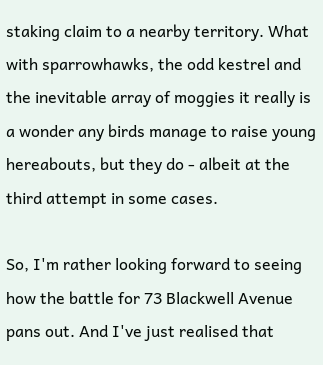staking claim to a nearby territory. What with sparrowhawks, the odd kestrel and the inevitable array of moggies it really is a wonder any birds manage to raise young hereabouts, but they do - albeit at the third attempt in some cases.

So, I'm rather looking forward to seeing how the battle for 73 Blackwell Avenue pans out. And I've just realised that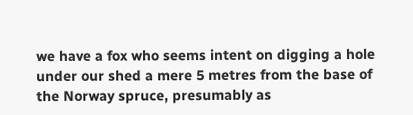we have a fox who seems intent on digging a hole under our shed a mere 5 metres from the base of the Norway spruce, presumably as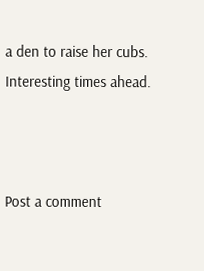a den to raise her cubs. Interesting times ahead.



Post a comment